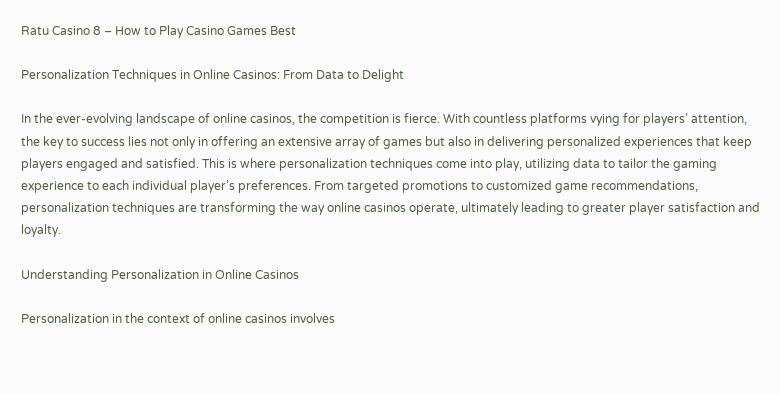Ratu Casino 8 – How to Play Casino Games Best

Personalization Techniques in Online Casinos: From Data to Delight

In the ever-evolving landscape of online casinos, the competition is fierce. With countless platforms vying for players’ attention, the key to success lies not only in offering an extensive array of games but also in delivering personalized experiences that keep players engaged and satisfied. This is where personalization techniques come into play, utilizing data to tailor the gaming experience to each individual player’s preferences. From targeted promotions to customized game recommendations, personalization techniques are transforming the way online casinos operate, ultimately leading to greater player satisfaction and loyalty.

Understanding Personalization in Online Casinos

Personalization in the context of online casinos involves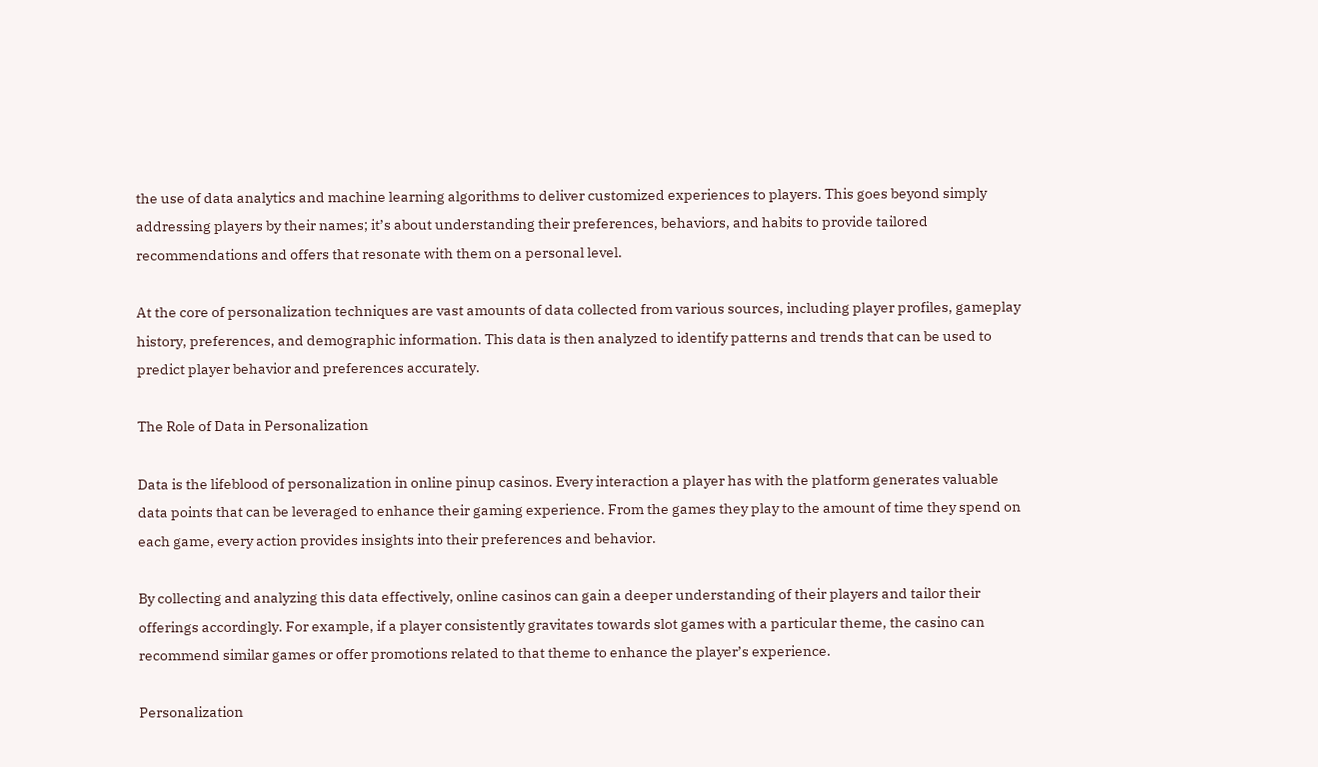the use of data analytics and machine learning algorithms to deliver customized experiences to players. This goes beyond simply addressing players by their names; it’s about understanding their preferences, behaviors, and habits to provide tailored recommendations and offers that resonate with them on a personal level.

At the core of personalization techniques are vast amounts of data collected from various sources, including player profiles, gameplay history, preferences, and demographic information. This data is then analyzed to identify patterns and trends that can be used to predict player behavior and preferences accurately.

The Role of Data in Personalization

Data is the lifeblood of personalization in online pinup casinos. Every interaction a player has with the platform generates valuable data points that can be leveraged to enhance their gaming experience. From the games they play to the amount of time they spend on each game, every action provides insights into their preferences and behavior.

By collecting and analyzing this data effectively, online casinos can gain a deeper understanding of their players and tailor their offerings accordingly. For example, if a player consistently gravitates towards slot games with a particular theme, the casino can recommend similar games or offer promotions related to that theme to enhance the player’s experience.

Personalization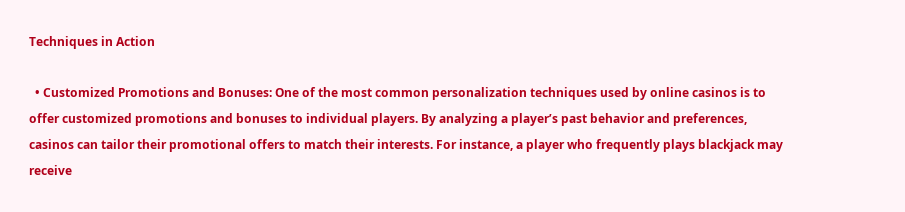Techniques in Action

  • Customized Promotions and Bonuses: One of the most common personalization techniques used by online casinos is to offer customized promotions and bonuses to individual players. By analyzing a player’s past behavior and preferences, casinos can tailor their promotional offers to match their interests. For instance, a player who frequently plays blackjack may receive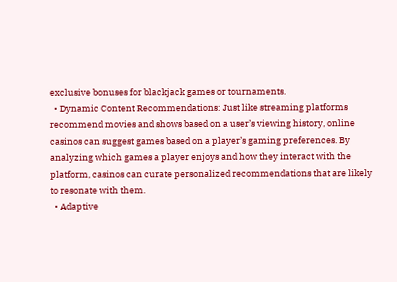exclusive bonuses for blackjack games or tournaments.
  • Dynamic Content Recommendations: Just like streaming platforms recommend movies and shows based on a user’s viewing history, online casinos can suggest games based on a player’s gaming preferences. By analyzing which games a player enjoys and how they interact with the platform, casinos can curate personalized recommendations that are likely to resonate with them.
  • Adaptive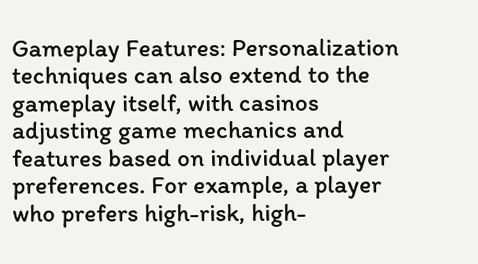Gameplay Features: Personalization techniques can also extend to the gameplay itself, with casinos adjusting game mechanics and features based on individual player preferences. For example, a player who prefers high-risk, high-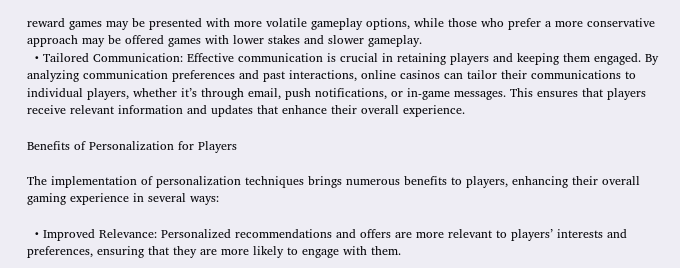reward games may be presented with more volatile gameplay options, while those who prefer a more conservative approach may be offered games with lower stakes and slower gameplay.
  • Tailored Communication: Effective communication is crucial in retaining players and keeping them engaged. By analyzing communication preferences and past interactions, online casinos can tailor their communications to individual players, whether it’s through email, push notifications, or in-game messages. This ensures that players receive relevant information and updates that enhance their overall experience.

Benefits of Personalization for Players

The implementation of personalization techniques brings numerous benefits to players, enhancing their overall gaming experience in several ways:

  • Improved Relevance: Personalized recommendations and offers are more relevant to players’ interests and preferences, ensuring that they are more likely to engage with them.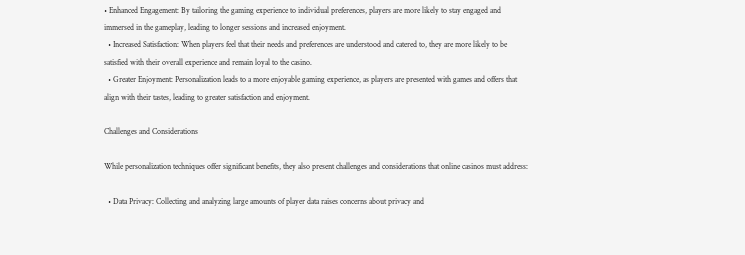• Enhanced Engagement: By tailoring the gaming experience to individual preferences, players are more likely to stay engaged and immersed in the gameplay, leading to longer sessions and increased enjoyment.
  • Increased Satisfaction: When players feel that their needs and preferences are understood and catered to, they are more likely to be satisfied with their overall experience and remain loyal to the casino.
  • Greater Enjoyment: Personalization leads to a more enjoyable gaming experience, as players are presented with games and offers that align with their tastes, leading to greater satisfaction and enjoyment.

Challenges and Considerations

While personalization techniques offer significant benefits, they also present challenges and considerations that online casinos must address:

  • Data Privacy: Collecting and analyzing large amounts of player data raises concerns about privacy and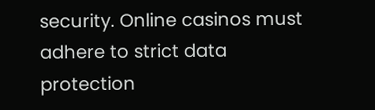security. Online casinos must adhere to strict data protection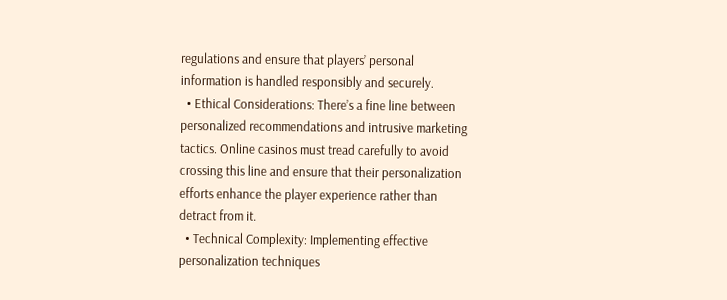regulations and ensure that players’ personal information is handled responsibly and securely.
  • Ethical Considerations: There’s a fine line between personalized recommendations and intrusive marketing tactics. Online casinos must tread carefully to avoid crossing this line and ensure that their personalization efforts enhance the player experience rather than detract from it.
  • Technical Complexity: Implementing effective personalization techniques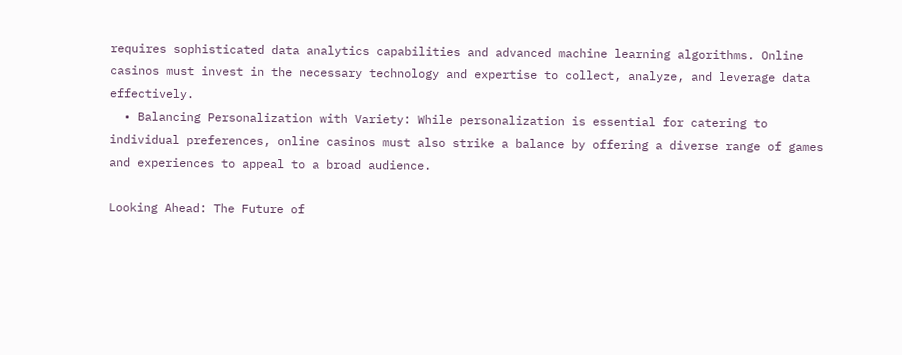requires sophisticated data analytics capabilities and advanced machine learning algorithms. Online casinos must invest in the necessary technology and expertise to collect, analyze, and leverage data effectively.
  • Balancing Personalization with Variety: While personalization is essential for catering to individual preferences, online casinos must also strike a balance by offering a diverse range of games and experiences to appeal to a broad audience.

Looking Ahead: The Future of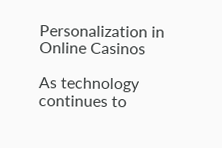Personalization in Online Casinos

As technology continues to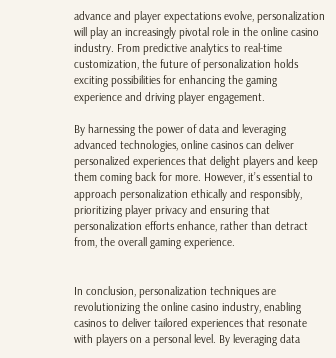advance and player expectations evolve, personalization will play an increasingly pivotal role in the online casino industry. From predictive analytics to real-time customization, the future of personalization holds exciting possibilities for enhancing the gaming experience and driving player engagement.

By harnessing the power of data and leveraging advanced technologies, online casinos can deliver personalized experiences that delight players and keep them coming back for more. However, it’s essential to approach personalization ethically and responsibly, prioritizing player privacy and ensuring that personalization efforts enhance, rather than detract from, the overall gaming experience.


In conclusion, personalization techniques are revolutionizing the online casino industry, enabling casinos to deliver tailored experiences that resonate with players on a personal level. By leveraging data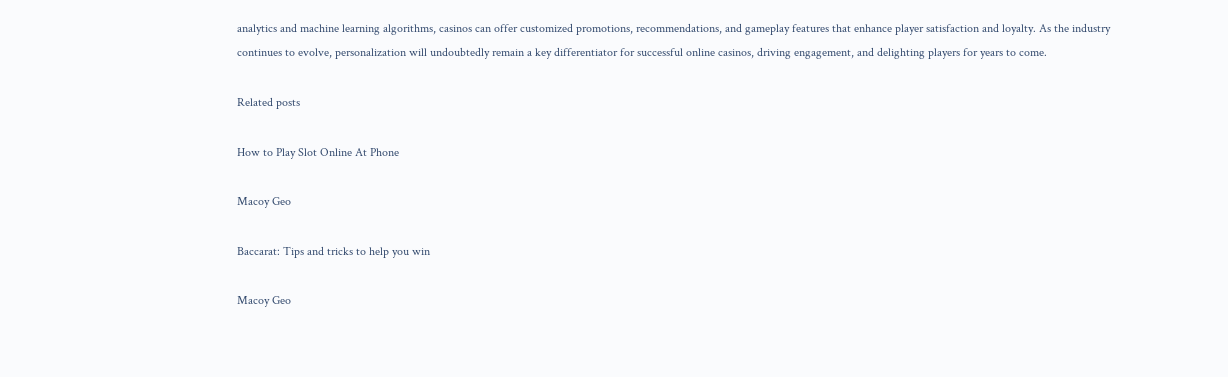analytics and machine learning algorithms, casinos can offer customized promotions, recommendations, and gameplay features that enhance player satisfaction and loyalty. As the industry continues to evolve, personalization will undoubtedly remain a key differentiator for successful online casinos, driving engagement, and delighting players for years to come.

Related posts

How to Play Slot Online At Phone

Macoy Geo

Baccarat: Tips and tricks to help you win

Macoy Geo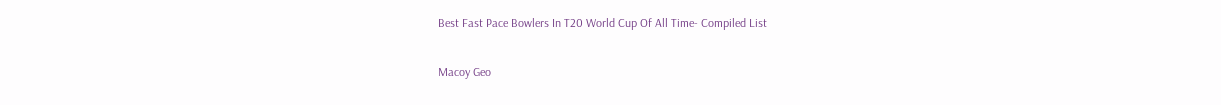Best Fast Pace Bowlers In T20 World Cup Of All Time- Compiled List

Macoy Geo